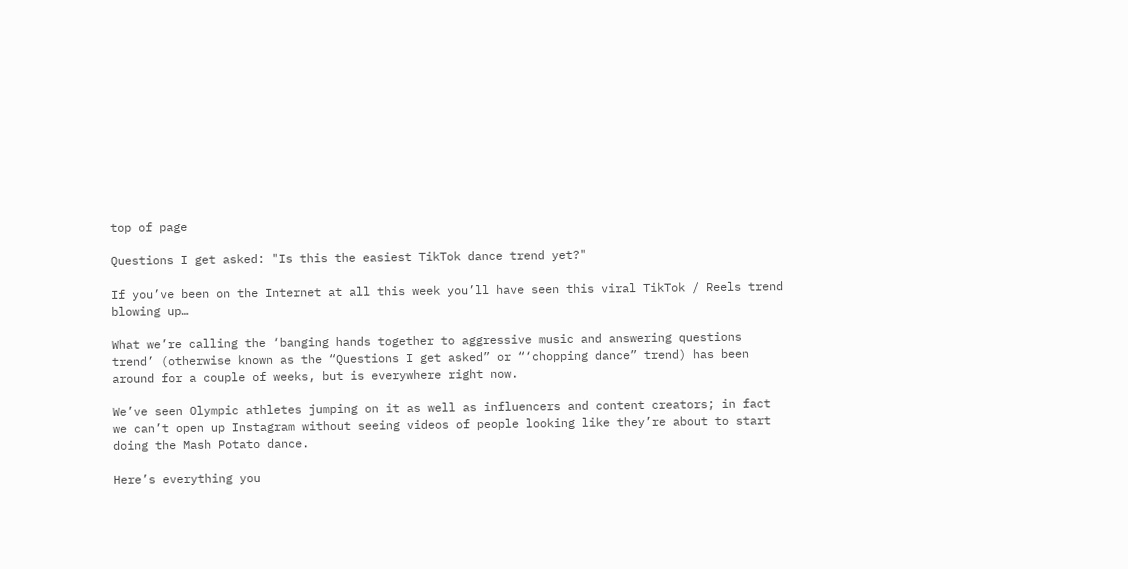top of page

Questions I get asked: "Is this the easiest TikTok dance trend yet?"

If you’ve been on the Internet at all this week you’ll have seen this viral TikTok / Reels trend blowing up…

What we’re calling the ‘banging hands together to aggressive music and answering questions trend’ (otherwise known as the “Questions I get asked” or “‘chopping dance” trend) has been around for a couple of weeks, but is everywhere right now.

We’ve seen Olympic athletes jumping on it as well as influencers and content creators; in fact we can’t open up Instagram without seeing videos of people looking like they’re about to start doing the Mash Potato dance.

Here’s everything you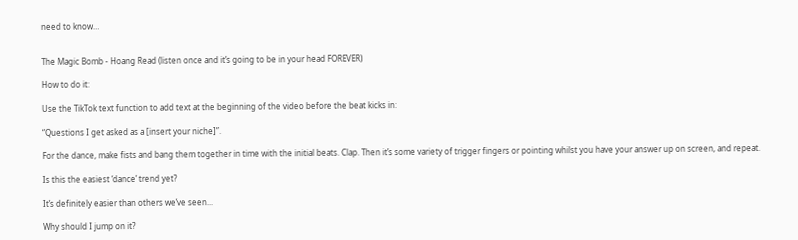need to know…


The Magic Bomb - Hoang Read (listen once and it’s going to be in your head FOREVER)

How to do it:

Use the TikTok text function to add text at the beginning of the video before the beat kicks in:

“Questions I get asked as a [insert your niche]”.

For the dance, make fists and bang them together in time with the initial beats. Clap. Then it’s some variety of trigger fingers or pointing whilst you have your answer up on screen, and repeat.

Is this the easiest ‘dance’ trend yet?

It’s definitely easier than others we’ve seen...

Why should I jump on it?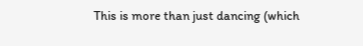This is more than just dancing (which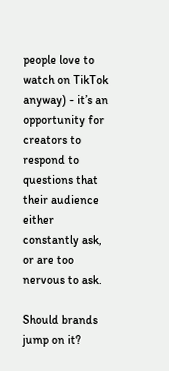people love to watch on TikTok anyway) - it’s an opportunity for creators to respond to questions that their audience either constantly ask, or are too nervous to ask.

Should brands jump on it?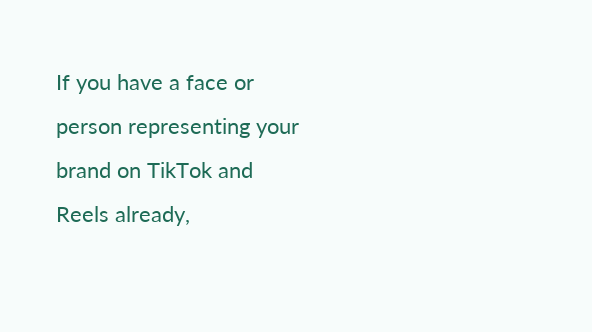If you have a face or person representing your brand on TikTok and Reels already,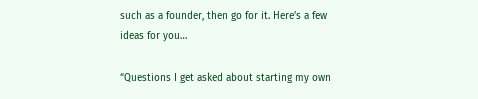such as a founder, then go for it. Here’s a few ideas for you…

“Questions I get asked about starting my own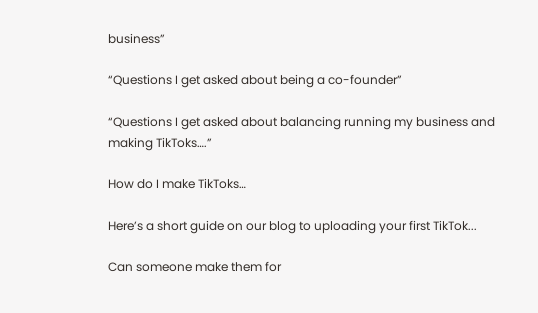business”

“Questions I get asked about being a co-founder”

“Questions I get asked about balancing running my business and making TikToks….”

How do I make TikToks…

Here’s a short guide on our blog to uploading your first TikTok...

Can someone make them for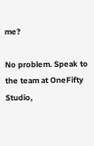me?

No problem. Speak to the team at OneFifty Studio,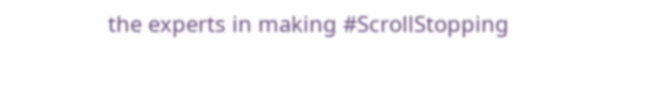the experts in making #ScrollStopping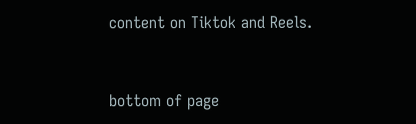content on Tiktok and Reels.


bottom of page